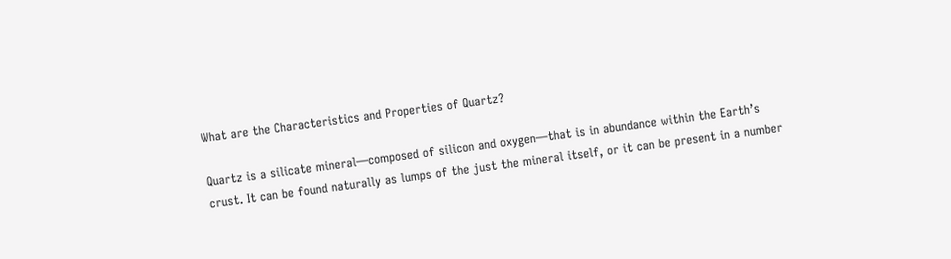What are the Characteristics and Properties of Quartz?

Quartz is a silicate mineral—composed of silicon and oxygen—that is in abundance within the Earth’s crust. It can be found naturally as lumps of the just the mineral itself, or it can be present in a number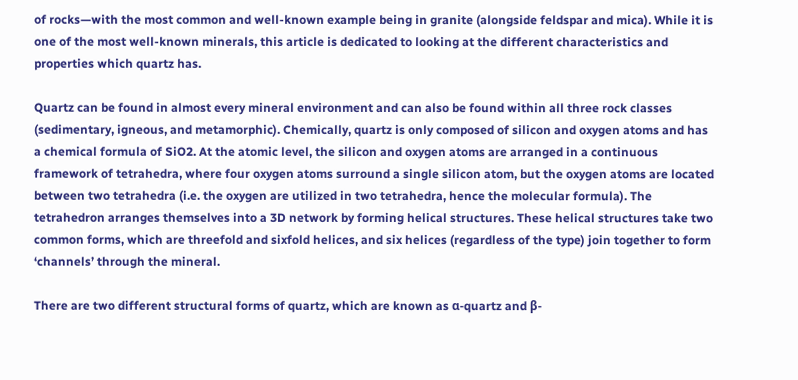of rocks—with the most common and well-known example being in granite (alongside feldspar and mica). While it is one of the most well-known minerals, this article is dedicated to looking at the different characteristics and properties which quartz has.

Quartz can be found in almost every mineral environment and can also be found within all three rock classes (sedimentary, igneous, and metamorphic). Chemically, quartz is only composed of silicon and oxygen atoms and has a chemical formula of SiO2. At the atomic level, the silicon and oxygen atoms are arranged in a continuous framework of tetrahedra, where four oxygen atoms surround a single silicon atom, but the oxygen atoms are located between two tetrahedra (i.e. the oxygen are utilized in two tetrahedra, hence the molecular formula). The tetrahedron arranges themselves into a 3D network by forming helical structures. These helical structures take two common forms, which are threefold and sixfold helices, and six helices (regardless of the type) join together to form ‘channels’ through the mineral.

There are two different structural forms of quartz, which are known as α-quartz and β-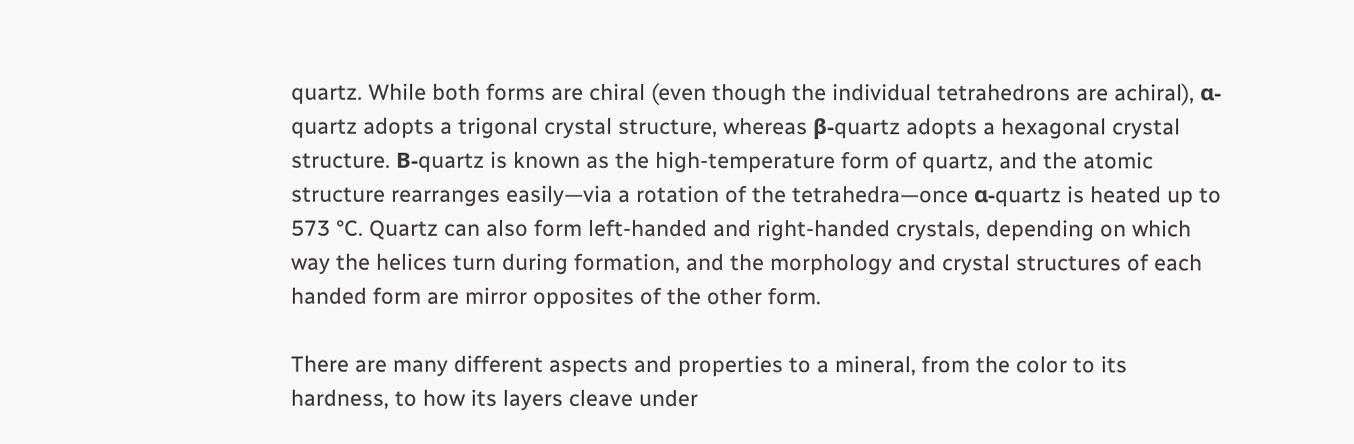quartz. While both forms are chiral (even though the individual tetrahedrons are achiral), α-quartz adopts a trigonal crystal structure, whereas β-quartz adopts a hexagonal crystal structure. Β-quartz is known as the high-temperature form of quartz, and the atomic structure rearranges easily—via a rotation of the tetrahedra—once α-quartz is heated up to 573 °C. Quartz can also form left-handed and right-handed crystals, depending on which way the helices turn during formation, and the morphology and crystal structures of each handed form are mirror opposites of the other form.

There are many different aspects and properties to a mineral, from the color to its hardness, to how its layers cleave under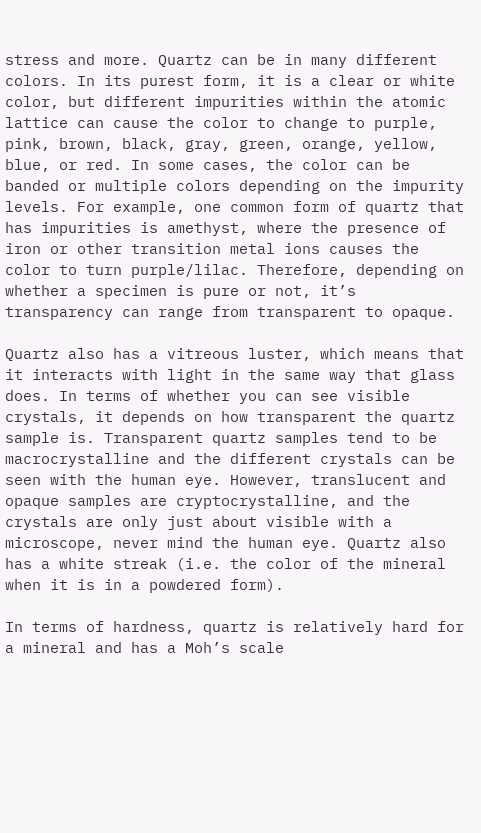stress and more. Quartz can be in many different colors. In its purest form, it is a clear or white color, but different impurities within the atomic lattice can cause the color to change to purple, pink, brown, black, gray, green, orange, yellow, blue, or red. In some cases, the color can be banded or multiple colors depending on the impurity levels. For example, one common form of quartz that has impurities is amethyst, where the presence of iron or other transition metal ions causes the color to turn purple/lilac. Therefore, depending on whether a specimen is pure or not, it’s transparency can range from transparent to opaque.

Quartz also has a vitreous luster, which means that it interacts with light in the same way that glass does. In terms of whether you can see visible crystals, it depends on how transparent the quartz sample is. Transparent quartz samples tend to be macrocrystalline and the different crystals can be seen with the human eye. However, translucent and opaque samples are cryptocrystalline, and the crystals are only just about visible with a microscope, never mind the human eye. Quartz also has a white streak (i.e. the color of the mineral when it is in a powdered form).

In terms of hardness, quartz is relatively hard for a mineral and has a Moh’s scale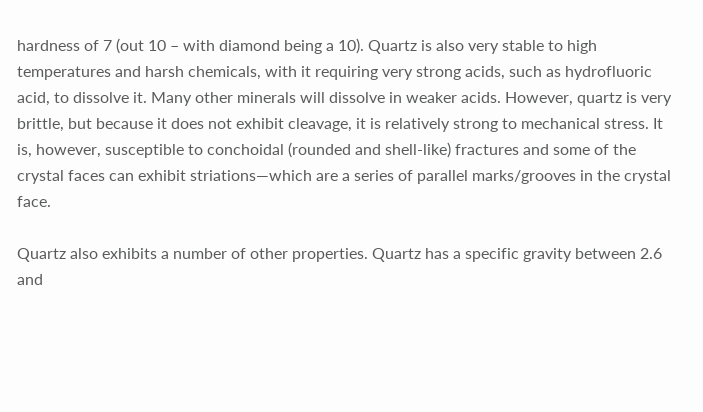hardness of 7 (out 10 – with diamond being a 10). Quartz is also very stable to high temperatures and harsh chemicals, with it requiring very strong acids, such as hydrofluoric acid, to dissolve it. Many other minerals will dissolve in weaker acids. However, quartz is very brittle, but because it does not exhibit cleavage, it is relatively strong to mechanical stress. It is, however, susceptible to conchoidal (rounded and shell-like) fractures and some of the crystal faces can exhibit striations—which are a series of parallel marks/grooves in the crystal face.

Quartz also exhibits a number of other properties. Quartz has a specific gravity between 2.6 and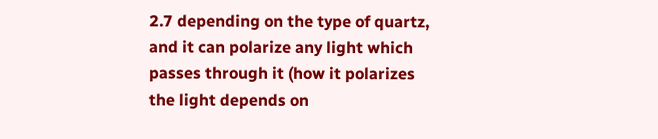2.7 depending on the type of quartz, and it can polarize any light which passes through it (how it polarizes the light depends on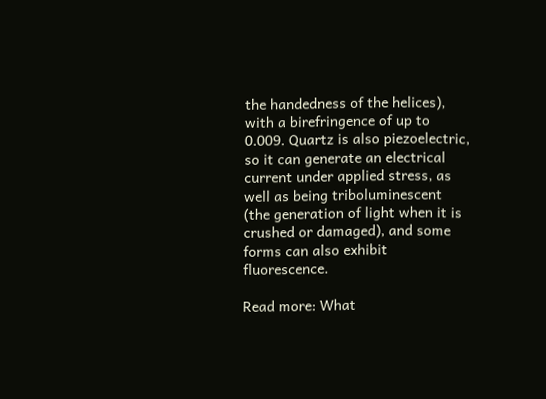the handedness of the helices), with a birefringence of up to 0.009. Quartz is also piezoelectric, so it can generate an electrical current under applied stress, as well as being triboluminescent (the generation of light when it is crushed or damaged), and some forms can also exhibit fluorescence.

Read more: What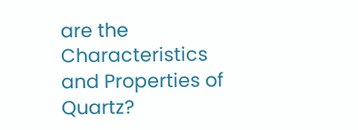are the Characteristics and Properties of Quartz?